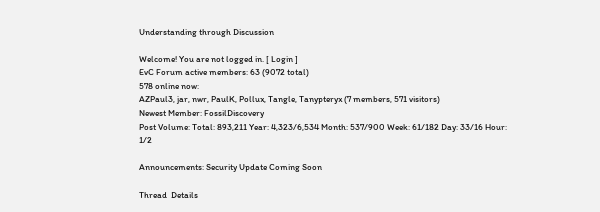Understanding through Discussion

Welcome! You are not logged in. [ Login ]
EvC Forum active members: 63 (9072 total)
578 online now:
AZPaul3, jar, nwr, PaulK, Pollux, Tangle, Tanypteryx (7 members, 571 visitors)
Newest Member: FossilDiscovery
Post Volume: Total: 893,211 Year: 4,323/6,534 Month: 537/900 Week: 61/182 Day: 33/16 Hour: 1/2

Announcements: Security Update Coming Soon

Thread  Details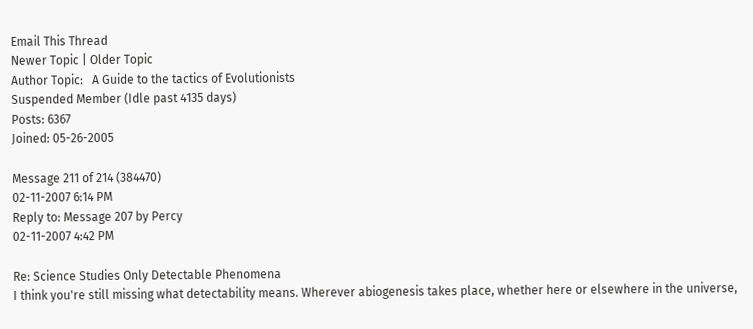Email This Thread
Newer Topic | Older Topic
Author Topic:   A Guide to the tactics of Evolutionists
Suspended Member (Idle past 4135 days)
Posts: 6367
Joined: 05-26-2005

Message 211 of 214 (384470)
02-11-2007 6:14 PM
Reply to: Message 207 by Percy
02-11-2007 4:42 PM

Re: Science Studies Only Detectable Phenomena
I think you're still missing what detectability means. Wherever abiogenesis takes place, whether here or elsewhere in the universe,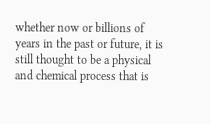whether now or billions of years in the past or future, it is still thought to be a physical and chemical process that is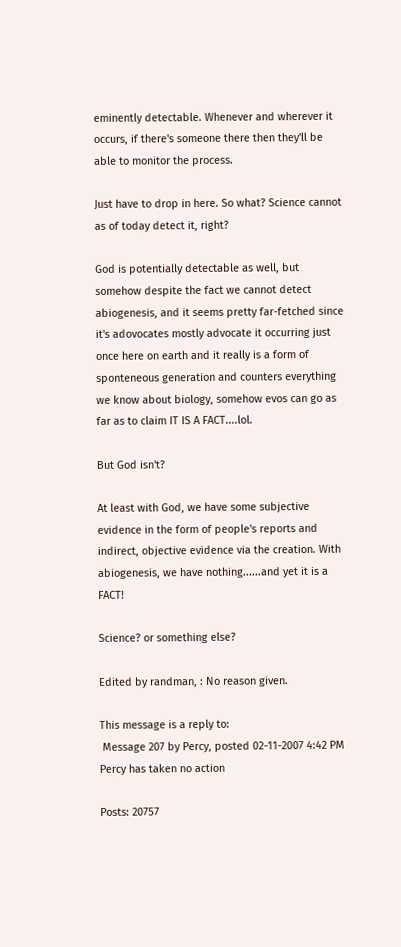eminently detectable. Whenever and wherever it occurs, if there's someone there then they'll be able to monitor the process.

Just have to drop in here. So what? Science cannot as of today detect it, right?

God is potentially detectable as well, but somehow despite the fact we cannot detect abiogenesis, and it seems pretty far-fetched since it's adovocates mostly advocate it occurring just once here on earth and it really is a form of sponteneous generation and counters everything we know about biology, somehow evos can go as far as to claim IT IS A FACT....lol.

But God isn't?

At least with God, we have some subjective evidence in the form of people's reports and indirect, objective evidence via the creation. With abiogenesis, we have nothing......and yet it is a FACT!

Science? or something else?

Edited by randman, : No reason given.

This message is a reply to:
 Message 207 by Percy, posted 02-11-2007 4:42 PM Percy has taken no action

Posts: 20757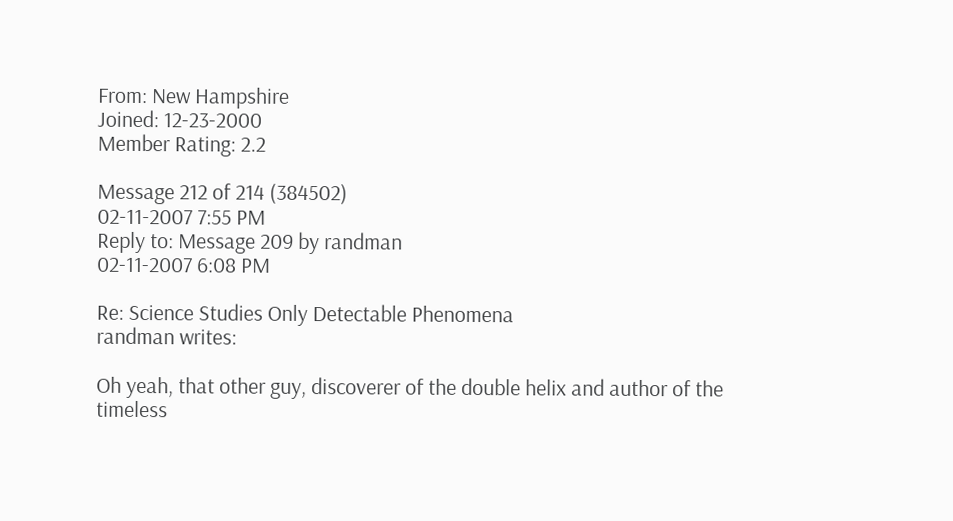From: New Hampshire
Joined: 12-23-2000
Member Rating: 2.2

Message 212 of 214 (384502)
02-11-2007 7:55 PM
Reply to: Message 209 by randman
02-11-2007 6:08 PM

Re: Science Studies Only Detectable Phenomena
randman writes:

Oh yeah, that other guy, discoverer of the double helix and author of the timeless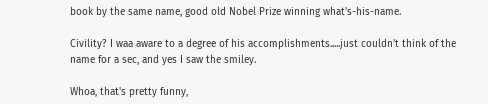book by the same name, good old Nobel Prize winning what's-his-name.

Civility? I waa aware to a degree of his accomplishments.....just couldn't think of the name for a sec, and yes I saw the smiley.

Whoa, that's pretty funny,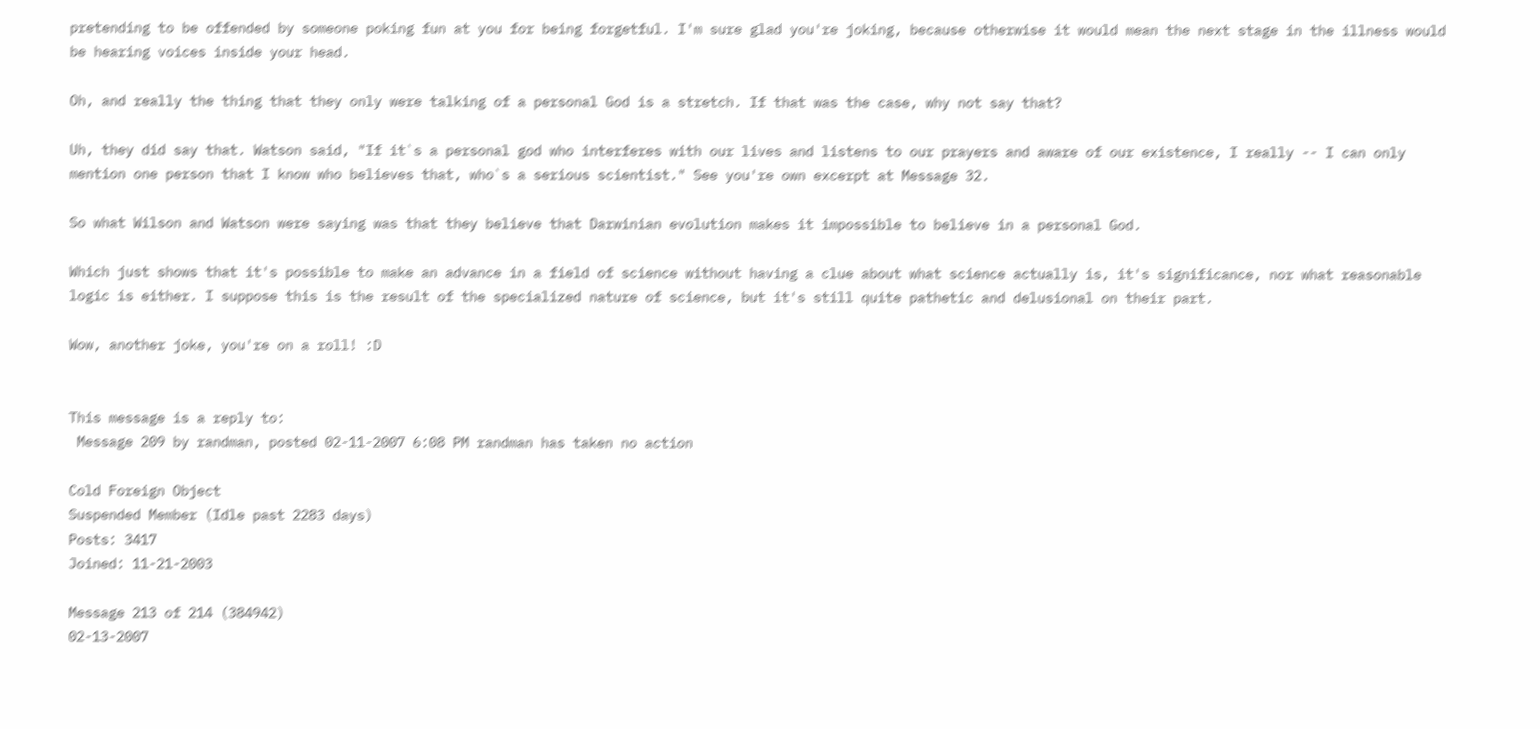pretending to be offended by someone poking fun at you for being forgetful. I'm sure glad you're joking, because otherwise it would mean the next stage in the illness would be hearing voices inside your head.

Oh, and really the thing that they only were talking of a personal God is a stretch. If that was the case, why not say that?

Uh, they did say that. Watson said, "If it`s a personal god who interferes with our lives and listens to our prayers and aware of our existence, I really -- I can only mention one person that I know who believes that, who`s a serious scientist." See you're own excerpt at Message 32.

So what Wilson and Watson were saying was that they believe that Darwinian evolution makes it impossible to believe in a personal God.

Which just shows that it's possible to make an advance in a field of science without having a clue about what science actually is, it's significance, nor what reasonable logic is either. I suppose this is the result of the specialized nature of science, but it's still quite pathetic and delusional on their part.

Wow, another joke, you're on a roll! :D


This message is a reply to:
 Message 209 by randman, posted 02-11-2007 6:08 PM randman has taken no action

Cold Foreign Object
Suspended Member (Idle past 2283 days)
Posts: 3417
Joined: 11-21-2003

Message 213 of 214 (384942)
02-13-2007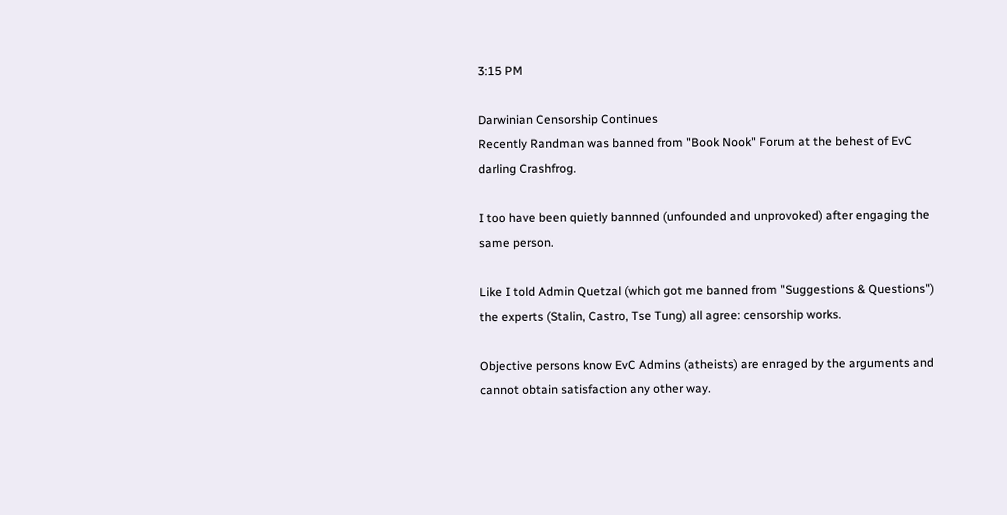3:15 PM

Darwinian Censorship Continues
Recently Randman was banned from "Book Nook" Forum at the behest of EvC darling Crashfrog.

I too have been quietly bannned (unfounded and unprovoked) after engaging the same person.

Like I told Admin Quetzal (which got me banned from "Suggestions & Questions") the experts (Stalin, Castro, Tse Tung) all agree: censorship works.

Objective persons know EvC Admins (atheists) are enraged by the arguments and cannot obtain satisfaction any other way.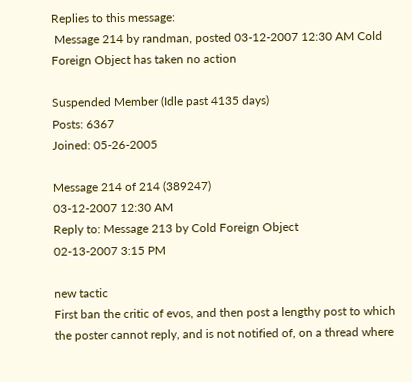Replies to this message:
 Message 214 by randman, posted 03-12-2007 12:30 AM Cold Foreign Object has taken no action

Suspended Member (Idle past 4135 days)
Posts: 6367
Joined: 05-26-2005

Message 214 of 214 (389247)
03-12-2007 12:30 AM
Reply to: Message 213 by Cold Foreign Object
02-13-2007 3:15 PM

new tactic
First ban the critic of evos, and then post a lengthy post to which the poster cannot reply, and is not notified of, on a thread where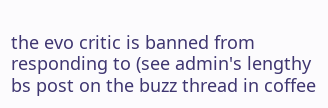the evo critic is banned from responding to (see admin's lengthy bs post on the buzz thread in coffee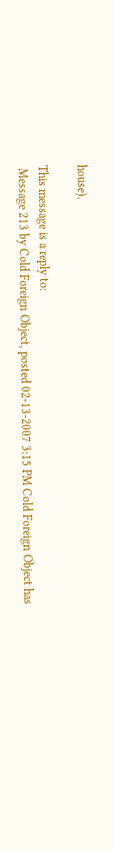house).

This message is a reply to:
 Message 213 by Cold Foreign Object, posted 02-13-2007 3:15 PM Cold Foreign Object has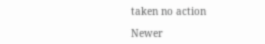taken no action

Newer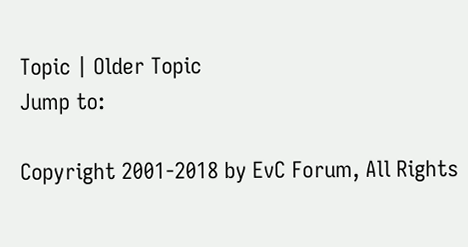Topic | Older Topic
Jump to:

Copyright 2001-2018 by EvC Forum, All Rights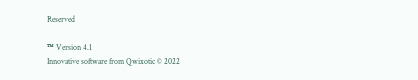Reserved

™ Version 4.1
Innovative software from Qwixotic © 2022